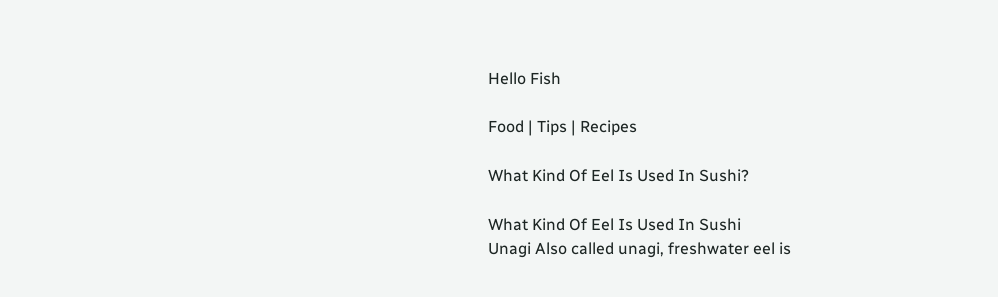Hello Fish

Food | Tips | Recipes

What Kind Of Eel Is Used In Sushi?

What Kind Of Eel Is Used In Sushi
Unagi Also called unagi, freshwater eel is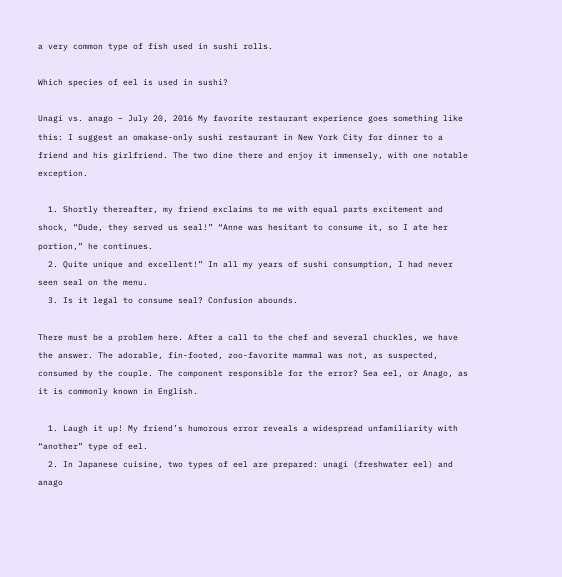a very common type of fish used in sushi rolls.

Which species of eel is used in sushi?

Unagi vs. anago – July 20, 2016 My favorite restaurant experience goes something like this: I suggest an omakase-only sushi restaurant in New York City for dinner to a friend and his girlfriend. The two dine there and enjoy it immensely, with one notable exception.

  1. Shortly thereafter, my friend exclaims to me with equal parts excitement and shock, “Dude, they served us seal!” “Anne was hesitant to consume it, so I ate her portion,” he continues.
  2. Quite unique and excellent!” In all my years of sushi consumption, I had never seen seal on the menu.
  3. Is it legal to consume seal? Confusion abounds.

There must be a problem here. After a call to the chef and several chuckles, we have the answer. The adorable, fin-footed, zoo-favorite mammal was not, as suspected, consumed by the couple. The component responsible for the error? Sea eel, or Anago, as it is commonly known in English.

  1. Laugh it up! My friend’s humorous error reveals a widespread unfamiliarity with “another” type of eel.
  2. In Japanese cuisine, two types of eel are prepared: unagi (freshwater eel) and anago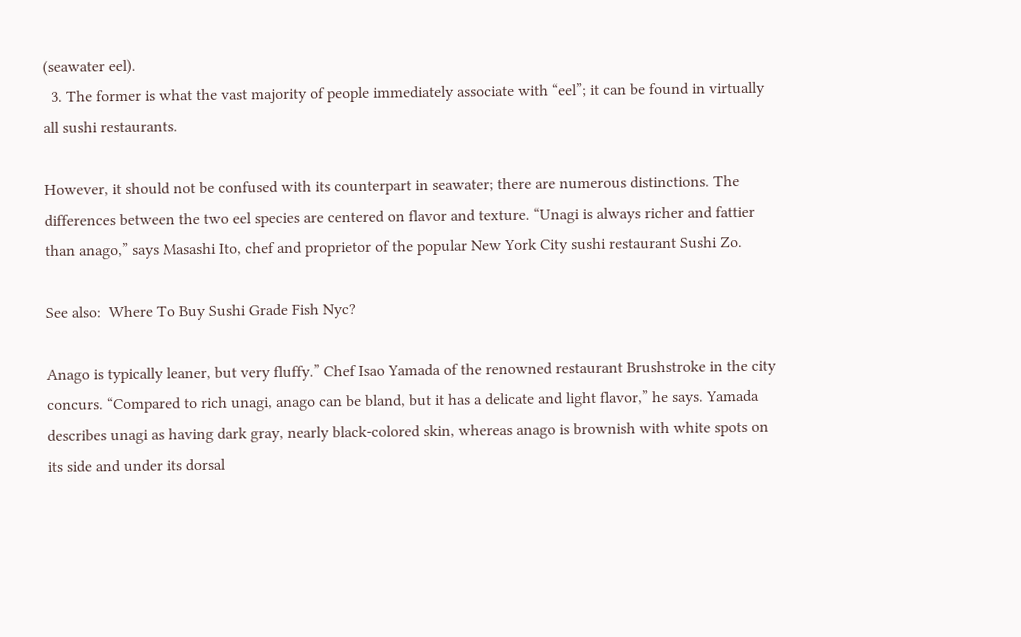(seawater eel).
  3. The former is what the vast majority of people immediately associate with “eel”; it can be found in virtually all sushi restaurants.

However, it should not be confused with its counterpart in seawater; there are numerous distinctions. The differences between the two eel species are centered on flavor and texture. “Unagi is always richer and fattier than anago,” says Masashi Ito, chef and proprietor of the popular New York City sushi restaurant Sushi Zo.

See also:  Where To Buy Sushi Grade Fish Nyc?

Anago is typically leaner, but very fluffy.” Chef Isao Yamada of the renowned restaurant Brushstroke in the city concurs. “Compared to rich unagi, anago can be bland, but it has a delicate and light flavor,” he says. Yamada describes unagi as having dark gray, nearly black-colored skin, whereas anago is brownish with white spots on its side and under its dorsal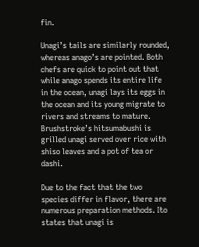fin.

Unagi’s tails are similarly rounded, whereas anago’s are pointed. Both chefs are quick to point out that while anago spends its entire life in the ocean, unagi lays its eggs in the ocean and its young migrate to rivers and streams to mature. Brushstroke’s hitsumabushi is grilled unagi served over rice with shiso leaves and a pot of tea or dashi.

Due to the fact that the two species differ in flavor, there are numerous preparation methods. Ito states that unagi is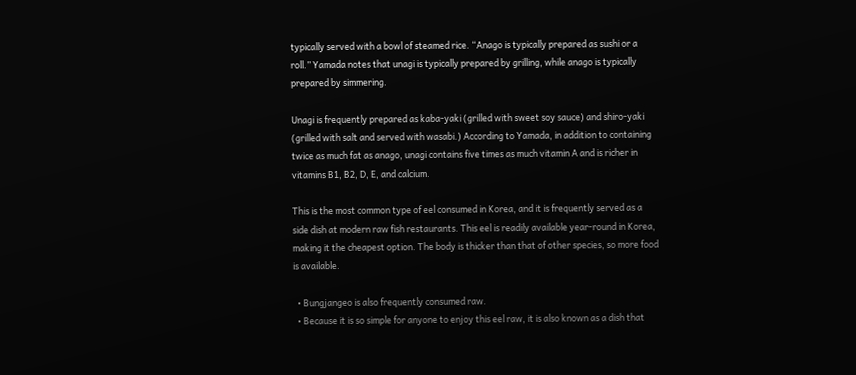typically served with a bowl of steamed rice. “Anago is typically prepared as sushi or a roll.” Yamada notes that unagi is typically prepared by grilling, while anago is typically prepared by simmering.

Unagi is frequently prepared as kaba-yaki (grilled with sweet soy sauce) and shiro-yaki (grilled with salt and served with wasabi.) According to Yamada, in addition to containing twice as much fat as anago, unagi contains five times as much vitamin A and is richer in vitamins B1, B2, D, E, and calcium.

This is the most common type of eel consumed in Korea, and it is frequently served as a side dish at modern raw fish restaurants. This eel is readily available year-round in Korea, making it the cheapest option. The body is thicker than that of other species, so more food is available.

  • Bungjangeo is also frequently consumed raw.
  • Because it is so simple for anyone to enjoy this eel raw, it is also known as a dish that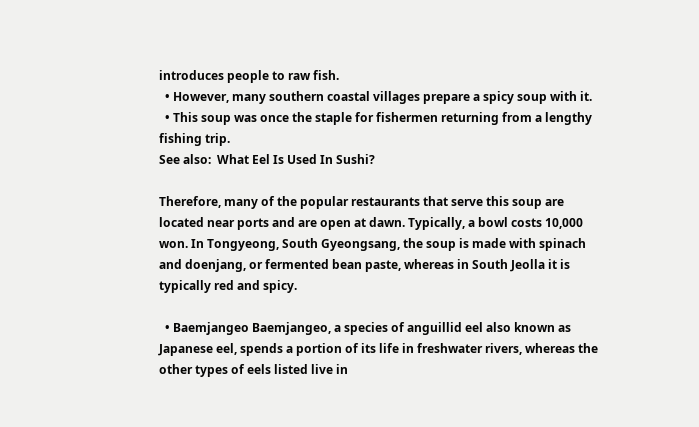introduces people to raw fish.
  • However, many southern coastal villages prepare a spicy soup with it.
  • This soup was once the staple for fishermen returning from a lengthy fishing trip.
See also:  What Eel Is Used In Sushi?

Therefore, many of the popular restaurants that serve this soup are located near ports and are open at dawn. Typically, a bowl costs 10,000 won. In Tongyeong, South Gyeongsang, the soup is made with spinach and doenjang, or fermented bean paste, whereas in South Jeolla it is typically red and spicy.

  • Baemjangeo Baemjangeo, a species of anguillid eel also known as Japanese eel, spends a portion of its life in freshwater rivers, whereas the other types of eels listed live in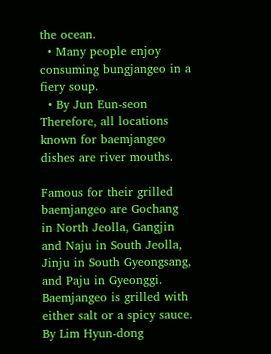the ocean.
  • Many people enjoy consuming bungjangeo in a fiery soup.
  • By Jun Eun-seon Therefore, all locations known for baemjangeo dishes are river mouths.

Famous for their grilled baemjangeo are Gochang in North Jeolla, Gangjin and Naju in South Jeolla, Jinju in South Gyeongsang, and Paju in Gyeonggi. Baemjangeo is grilled with either salt or a spicy sauce. By Lim Hyun-dong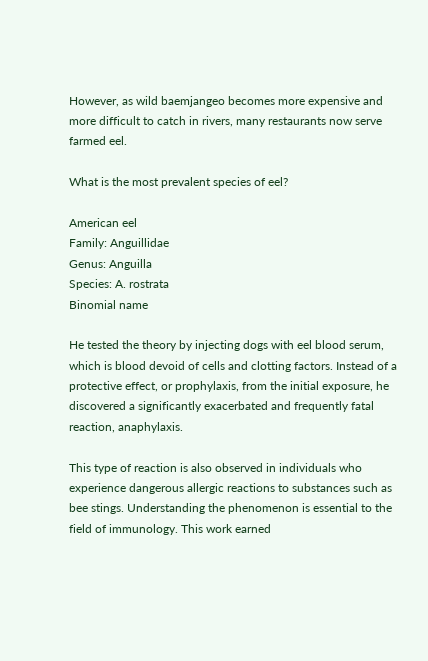However, as wild baemjangeo becomes more expensive and more difficult to catch in rivers, many restaurants now serve farmed eel.

What is the most prevalent species of eel?

American eel
Family: Anguillidae
Genus: Anguilla
Species: A. rostrata
Binomial name

He tested the theory by injecting dogs with eel blood serum, which is blood devoid of cells and clotting factors. Instead of a protective effect, or prophylaxis, from the initial exposure, he discovered a significantly exacerbated and frequently fatal reaction, anaphylaxis.

This type of reaction is also observed in individuals who experience dangerous allergic reactions to substances such as bee stings. Understanding the phenomenon is essential to the field of immunology. This work earned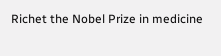Richet the Nobel Prize in medicine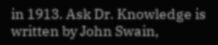in 1913. Ask Dr. Knowledge is written by John Swain,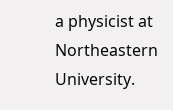a physicist at Northeastern University.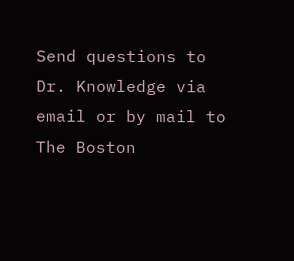Send questions to Dr. Knowledge via email or by mail to The Boston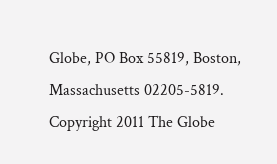Globe, PO Box 55819, Boston, Massachusetts 02205-5819. Copyright 2011 The Globe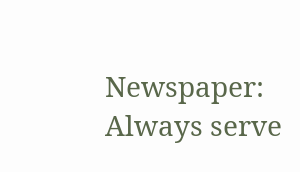Newspaper: Always serve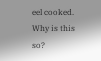eel cooked. Why is this so?